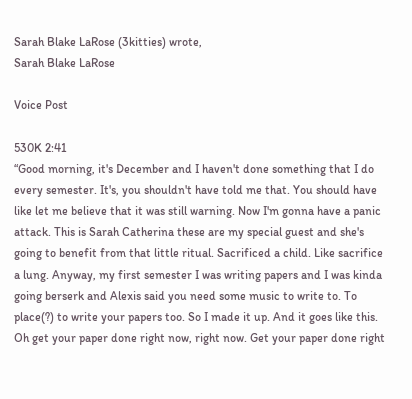Sarah Blake LaRose (3kitties) wrote,
Sarah Blake LaRose

Voice Post

530K 2:41
“Good morning, it's December and I haven't done something that I do every semester. It's, you shouldn't have told me that. You should have like let me believe that it was still warning. Now I'm gonna have a panic attack. This is Sarah Catherina these are my special guest and she's going to benefit from that little ritual. Sacrificed a child. Like sacrifice a lung. Anyway, my first semester I was writing papers and I was kinda going berserk and Alexis said you need some music to write to. To place(?) to write your papers too. So I made it up. And it goes like this. Oh get your paper done right now, right now. Get your paper done right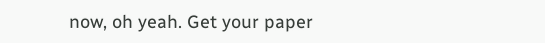now, oh yeah. Get your paper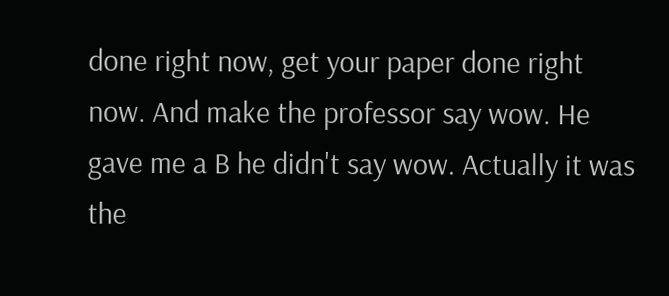done right now, get your paper done right now. And make the professor say wow. He gave me a B he didn't say wow. Actually it was the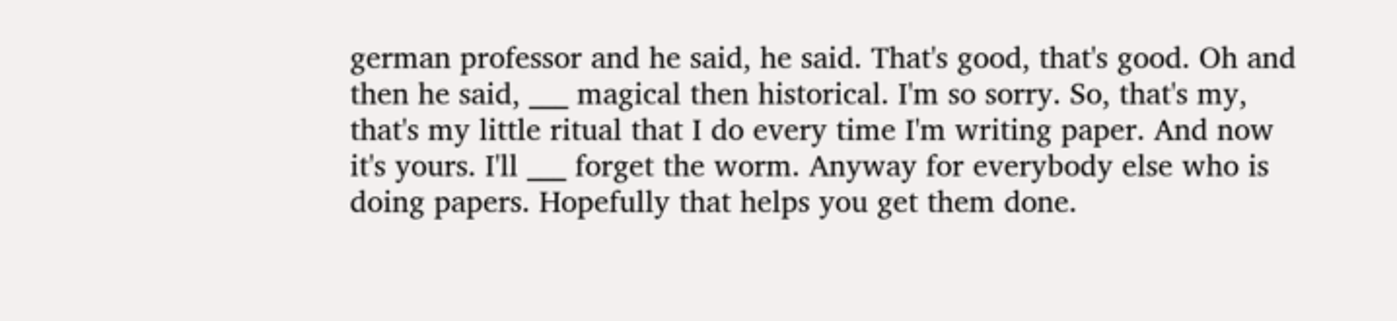german professor and he said, he said. That's good, that's good. Oh and then he said, ___ magical then historical. I'm so sorry. So, that's my, that's my little ritual that I do every time I'm writing paper. And now it's yours. I'll ___ forget the worm. Anyway for everybody else who is doing papers. Hopefully that helps you get them done.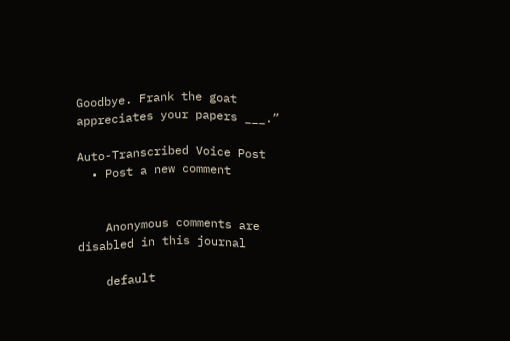Goodbye. Frank the goat appreciates your papers ___.”

Auto-Transcribed Voice Post
  • Post a new comment


    Anonymous comments are disabled in this journal

    default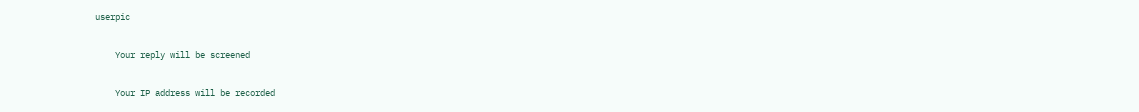userpic

    Your reply will be screened

    Your IP address will be recorded